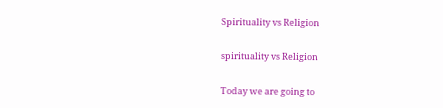Spirituality vs Religion

spirituality vs Religion

Today we are going to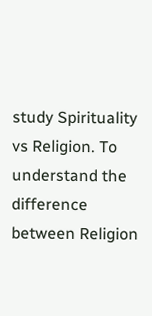study Spirituality vs Religion. To understand the difference between Religion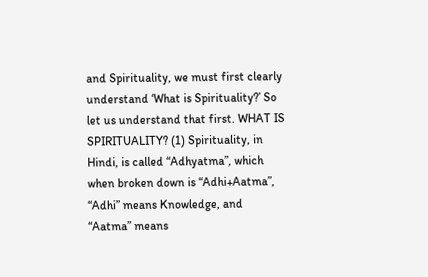and Spirituality, we must first clearly understand ‘What is Spirituality?’ So let us understand that first. WHAT IS SPIRITUALITY? (1) Spirituality, in Hindi, is called “Adhyatma”, which when broken down is “Adhi+Aatma”, “Adhi” means Knowledge, and “Aatma” means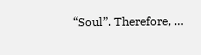“Soul”. Therefore, …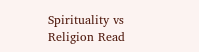Spirituality vs Religion Read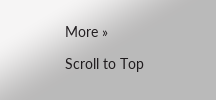More »

Scroll to Top